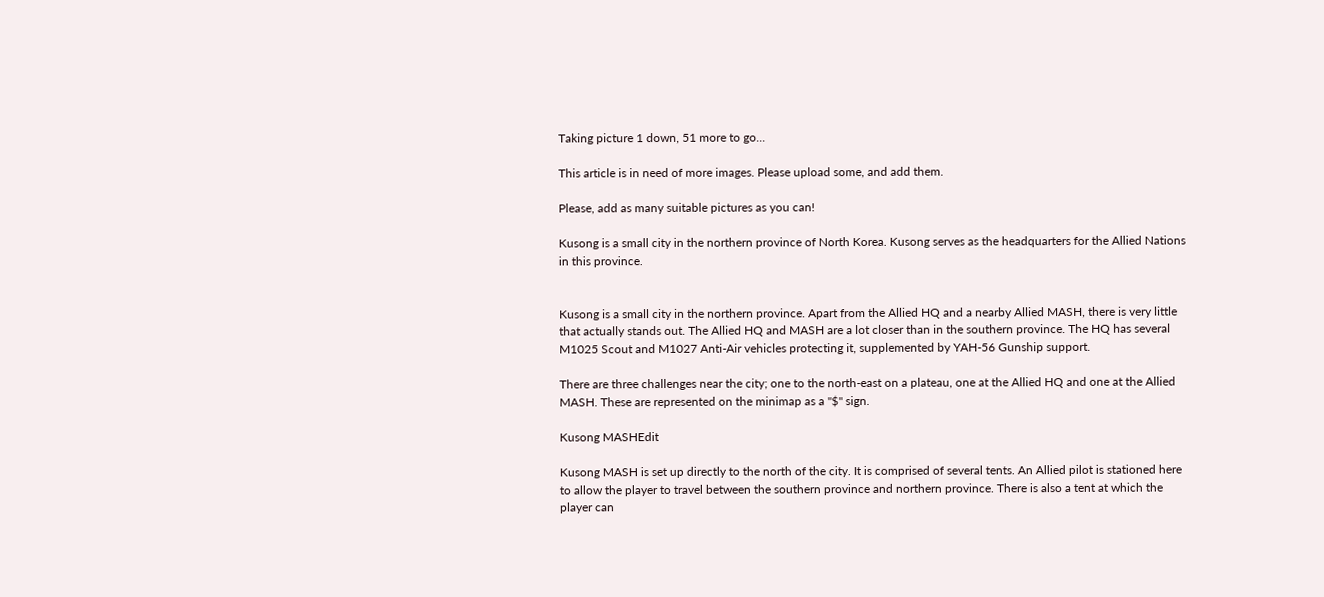Taking picture 1 down, 51 more to go...

This article is in need of more images. Please upload some, and add them.

Please, add as many suitable pictures as you can!

Kusong is a small city in the northern province of North Korea. Kusong serves as the headquarters for the Allied Nations in this province.


Kusong is a small city in the northern province. Apart from the Allied HQ and a nearby Allied MASH, there is very little that actually stands out. The Allied HQ and MASH are a lot closer than in the southern province. The HQ has several M1025 Scout and M1027 Anti-Air vehicles protecting it, supplemented by YAH-56 Gunship support.

There are three challenges near the city; one to the north-east on a plateau, one at the Allied HQ and one at the Allied MASH. These are represented on the minimap as a "$" sign.

Kusong MASHEdit

Kusong MASH is set up directly to the north of the city. It is comprised of several tents. An Allied pilot is stationed here to allow the player to travel between the southern province and northern province. There is also a tent at which the player can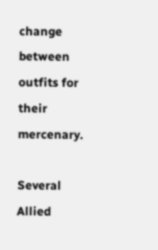change between outfits for their mercenary.

Several Allied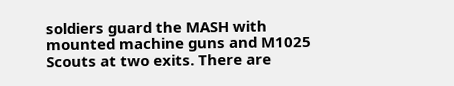soldiers guard the MASH with mounted machine guns and M1025 Scouts at two exits. There are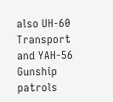also UH-60 Transport and YAH-56 Gunship patrols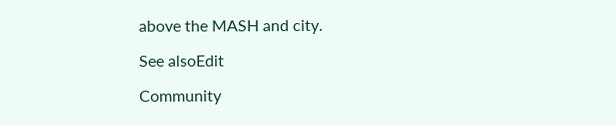above the MASH and city.

See alsoEdit

Community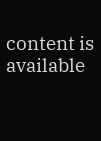content is available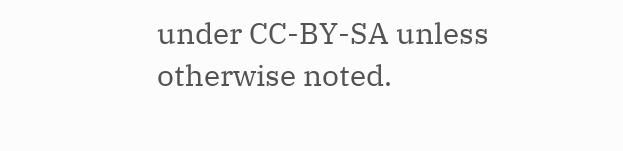under CC-BY-SA unless otherwise noted.